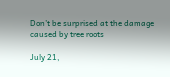Don’t be surprised at the damage caused by tree roots

July 21,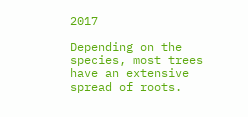2017

Depending on the species, most trees have an extensive spread of roots.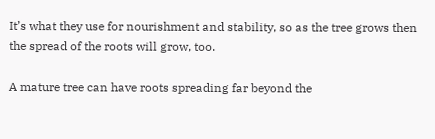It’s what they use for nourishment and stability, so as the tree grows then the spread of the roots will grow, too.

A mature tree can have roots spreading far beyond the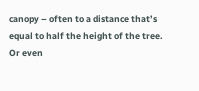canopy – often to a distance that’s equal to half the height of the tree. Or even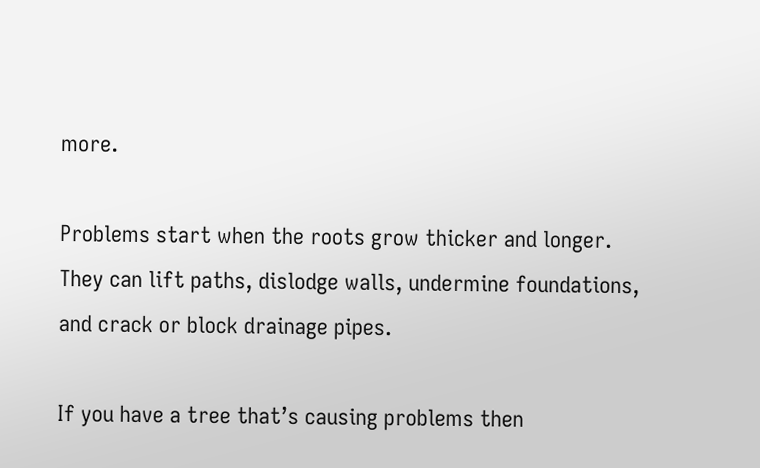more.

Problems start when the roots grow thicker and longer. They can lift paths, dislodge walls, undermine foundations, and crack or block drainage pipes.

If you have a tree that’s causing problems then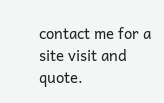contact me for a site visit and quote.